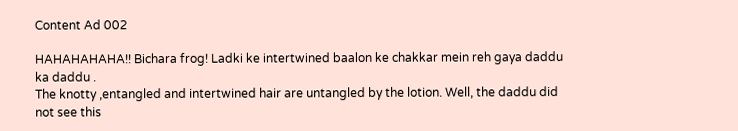Content Ad 002

HAHAHAHAHA!! Bichara frog! Ladki ke intertwined baalon ke chakkar mein reh gaya daddu ka daddu .
The knotty ,entangled and intertwined hair are untangled by the lotion. Well, the daddu did not see this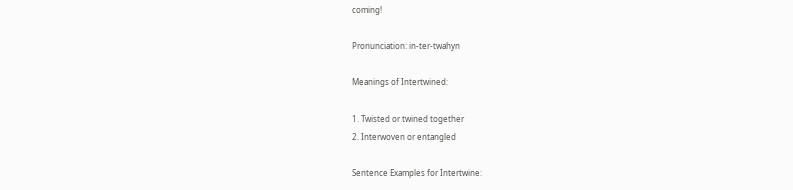coming!

Pronunciation: in-ter-twahyn

Meanings of Intertwined:

1. Twisted or twined together
2. Interwoven or entangled

Sentence Examples for Intertwine: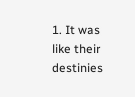1. It was like their destinies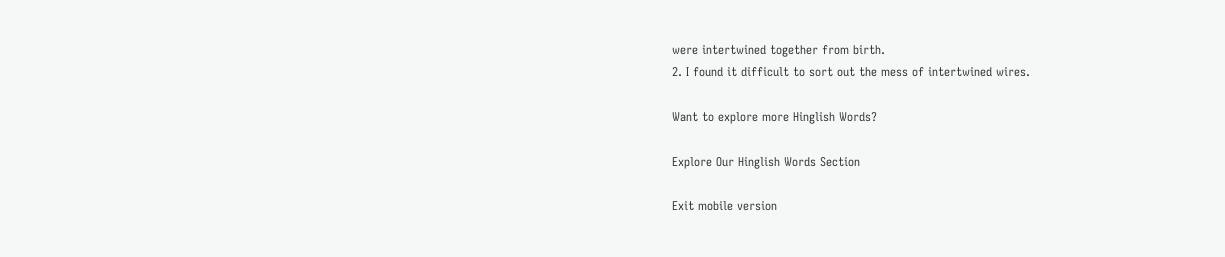were intertwined together from birth.
2. I found it difficult to sort out the mess of intertwined wires.

Want to explore more Hinglish Words?

Explore Our Hinglish Words Section

Exit mobile version